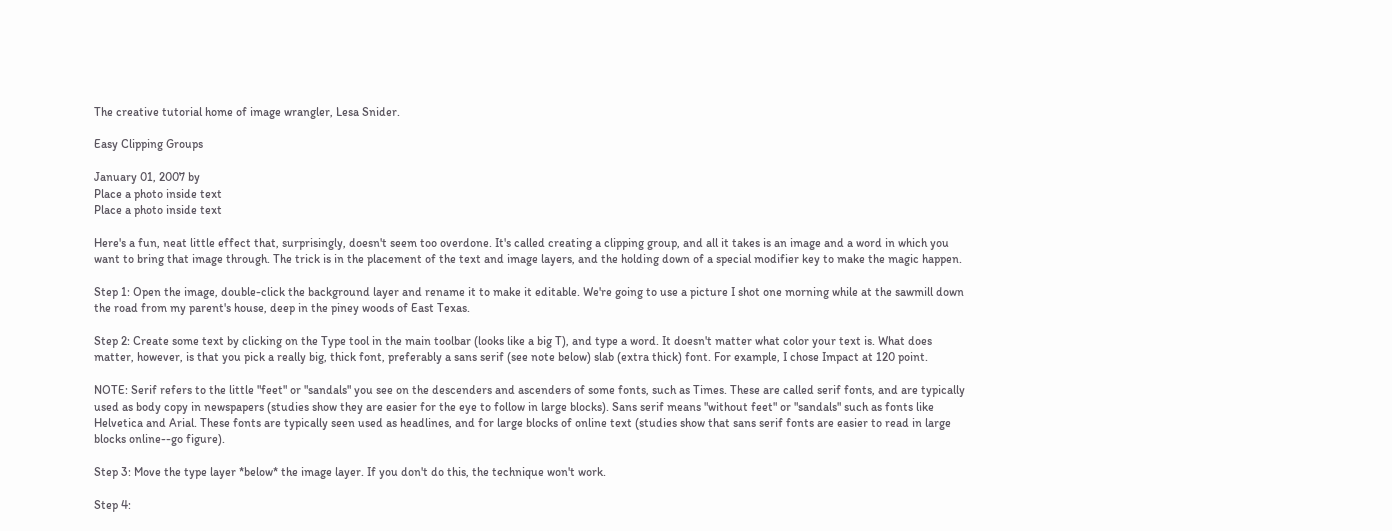The creative tutorial home of image wrangler, Lesa Snider.

Easy Clipping Groups

January 01, 2007 by
Place a photo inside text
Place a photo inside text

Here's a fun, neat little effect that, surprisingly, doesn't seem too overdone. It's called creating a clipping group, and all it takes is an image and a word in which you want to bring that image through. The trick is in the placement of the text and image layers, and the holding down of a special modifier key to make the magic happen.

Step 1: Open the image, double-click the background layer and rename it to make it editable. We're going to use a picture I shot one morning while at the sawmill down the road from my parent's house, deep in the piney woods of East Texas.

Step 2: Create some text by clicking on the Type tool in the main toolbar (looks like a big T), and type a word. It doesn't matter what color your text is. What does matter, however, is that you pick a really big, thick font, preferably a sans serif (see note below) slab (extra thick) font. For example, I chose Impact at 120 point.

NOTE: Serif refers to the little "feet" or "sandals" you see on the descenders and ascenders of some fonts, such as Times. These are called serif fonts, and are typically used as body copy in newspapers (studies show they are easier for the eye to follow in large blocks). Sans serif means "without feet" or "sandals" such as fonts like Helvetica and Arial. These fonts are typically seen used as headlines, and for large blocks of online text (studies show that sans serif fonts are easier to read in large blocks online--go figure).

Step 3: Move the type layer *below* the image layer. If you don't do this, the technique won't work.

Step 4: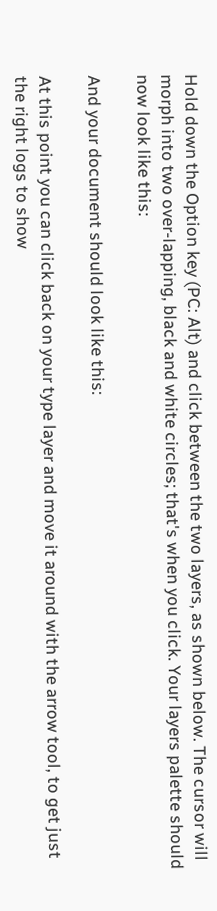Hold down the Option key (PC: Alt) and click between the two layers, as shown below. The cursor will morph into two over-lapping, black and white circles; that's when you click. Your layers palette should now look like this:

And your document should look like this:

At this point you can click back on your type layer and move it around with the arrow tool, to get just the right logs to show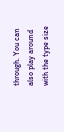through. You can also play around with the type size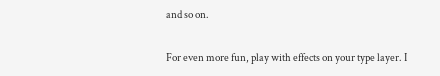and so on.

For even more fun, play with effects on your type layer. I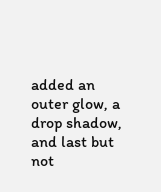added an outer glow, a drop shadow, and last but not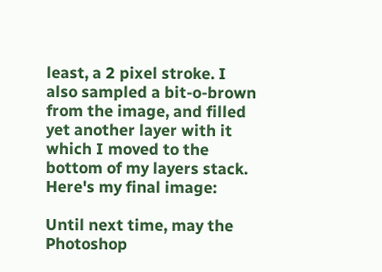least, a 2 pixel stroke. I also sampled a bit-o-brown from the image, and filled yet another layer with it which I moved to the bottom of my layers stack. Here's my final image:

Until next time, may the Photoshop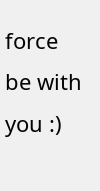force be with you :)